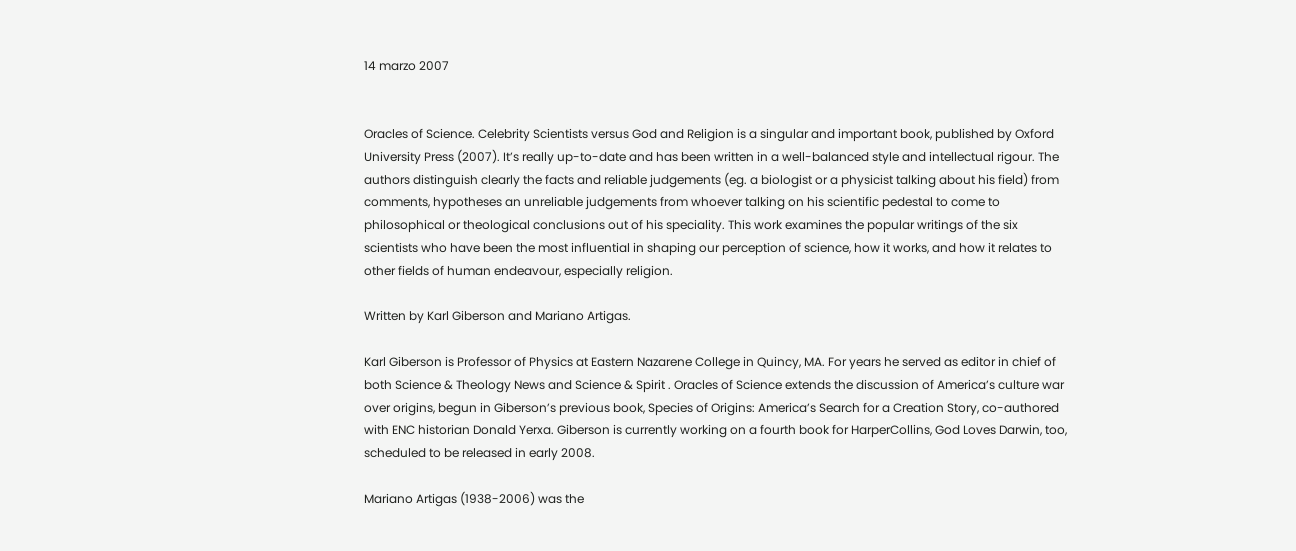14 marzo 2007


Oracles of Science. Celebrity Scientists versus God and Religion is a singular and important book, published by Oxford University Press (2007). It’s really up-to-date and has been written in a well-balanced style and intellectual rigour. The authors distinguish clearly the facts and reliable judgements (eg. a biologist or a physicist talking about his field) from comments, hypotheses an unreliable judgements from whoever talking on his scientific pedestal to come to philosophical or theological conclusions out of his speciality. This work examines the popular writings of the six scientists who have been the most influential in shaping our perception of science, how it works, and how it relates to other fields of human endeavour, especially religion.

Written by Karl Giberson and Mariano Artigas.

Karl Giberson is Professor of Physics at Eastern Nazarene College in Quincy, MA. For years he served as editor in chief of both Science & Theology News and Science & Spirit . Oracles of Science extends the discussion of America’s culture war over origins, begun in Giberson’s previous book, Species of Origins: America’s Search for a Creation Story, co-authored with ENC historian Donald Yerxa. Giberson is currently working on a fourth book for HarperCollins, God Loves Darwin, too, scheduled to be released in early 2008.

Mariano Artigas (1938-2006) was the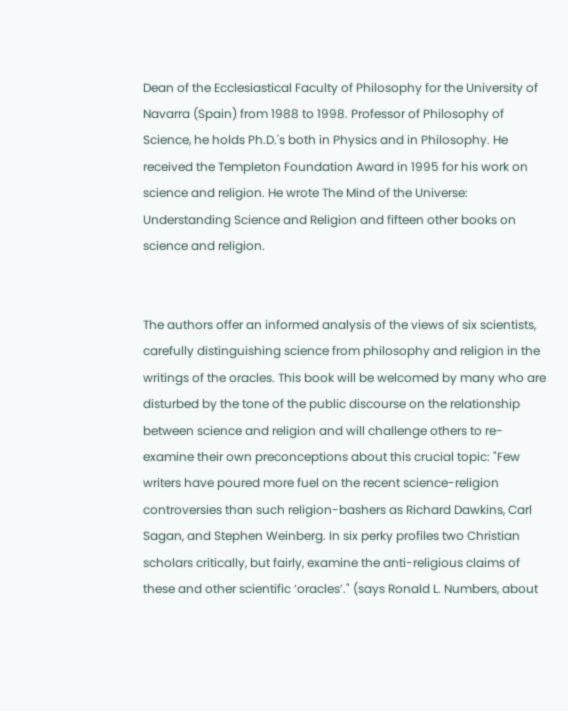Dean of the Ecclesiastical Faculty of Philosophy for the University of Navarra (Spain) from 1988 to 1998. Professor of Philosophy of Science, he holds Ph.D.'s both in Physics and in Philosophy. He received the Templeton Foundation Award in 1995 for his work on science and religion. He wrote The Mind of the Universe: Understanding Science and Religion and fifteen other books on science and religion.


The authors offer an informed analysis of the views of six scientists, carefully distinguishing science from philosophy and religion in the writings of the oracles. This book will be welcomed by many who are disturbed by the tone of the public discourse on the relationship between science and religion and will challenge others to re-examine their own preconceptions about this crucial topic: "Few writers have poured more fuel on the recent science-religion controversies than such religion-bashers as Richard Dawkins, Carl Sagan, and Stephen Weinberg. In six perky profiles two Christian scholars critically, but fairly, examine the anti-religious claims of these and other scientific ‘oracles’." (says Ronald L. Numbers, about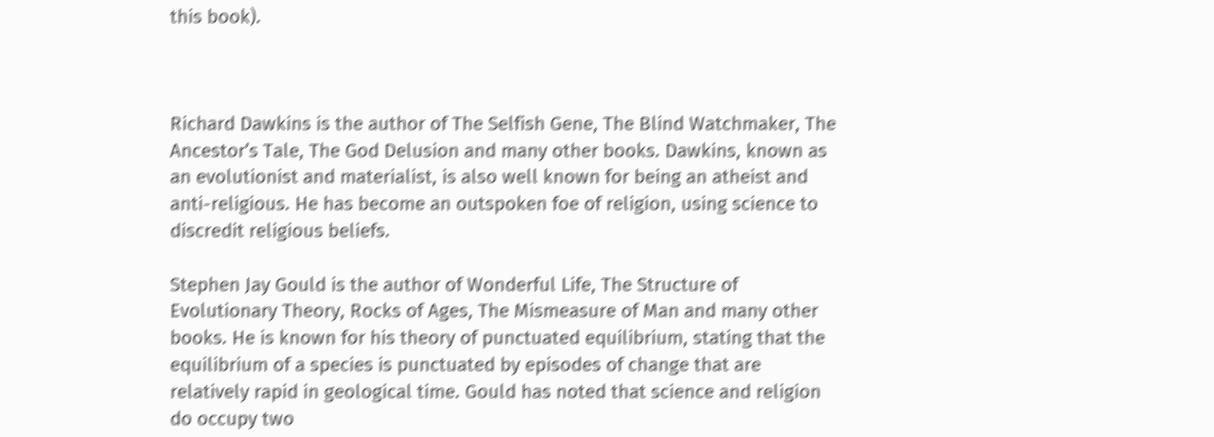this book).



Richard Dawkins is the author of The Selfish Gene, The Blind Watchmaker, The Ancestor’s Tale, The God Delusion and many other books. Dawkins, known as an evolutionist and materialist, is also well known for being an atheist and anti-religious. He has become an outspoken foe of religion, using science to discredit religious beliefs.

Stephen Jay Gould is the author of Wonderful Life, The Structure of Evolutionary Theory, Rocks of Ages, The Mismeasure of Man and many other books. He is known for his theory of punctuated equilibrium, stating that the equilibrium of a species is punctuated by episodes of change that are relatively rapid in geological time. Gould has noted that science and religion do occupy two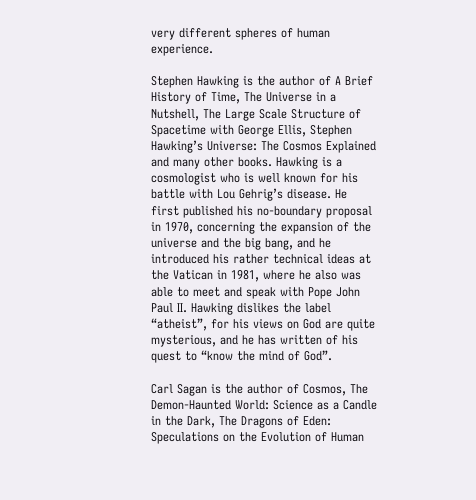very different spheres of human experience.

Stephen Hawking is the author of A Brief History of Time, The Universe in a Nutshell, The Large Scale Structure of Spacetime with George Ellis, Stephen Hawking’s Universe: The Cosmos Explained and many other books. Hawking is a cosmologist who is well known for his battle with Lou Gehrig’s disease. He first published his no-boundary proposal in 1970, concerning the expansion of the universe and the big bang, and he introduced his rather technical ideas at the Vatican in 1981, where he also was able to meet and speak with Pope John Paul II. Hawking dislikes the label “atheist”, for his views on God are quite mysterious, and he has written of his quest to “know the mind of God”.

Carl Sagan is the author of Cosmos, The Demon-Haunted World: Science as a Candle in the Dark, The Dragons of Eden: Speculations on the Evolution of Human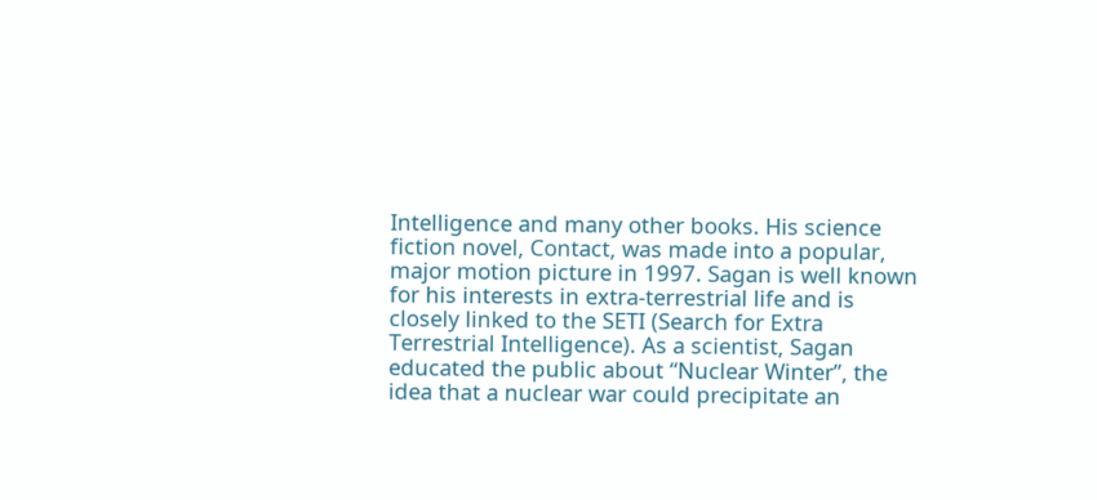Intelligence and many other books. His science fiction novel, Contact, was made into a popular, major motion picture in 1997. Sagan is well known for his interests in extra-terrestrial life and is closely linked to the SETI (Search for Extra Terrestrial Intelligence). As a scientist, Sagan educated the public about “Nuclear Winter”, the idea that a nuclear war could precipitate an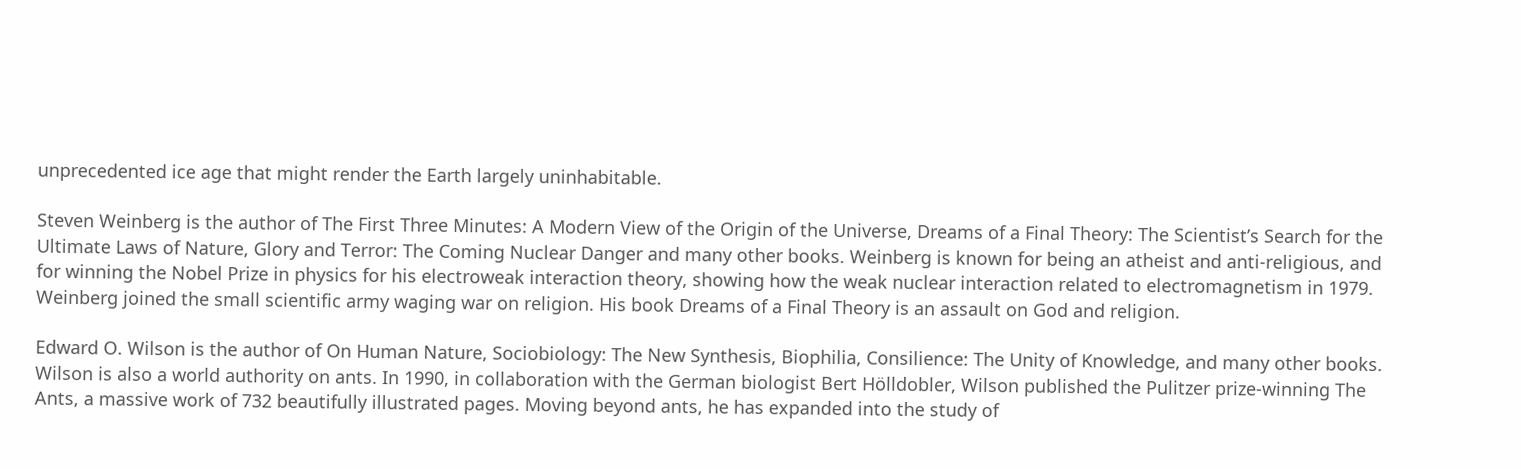unprecedented ice age that might render the Earth largely uninhabitable.

Steven Weinberg is the author of The First Three Minutes: A Modern View of the Origin of the Universe, Dreams of a Final Theory: The Scientist’s Search for the Ultimate Laws of Nature, Glory and Terror: The Coming Nuclear Danger and many other books. Weinberg is known for being an atheist and anti-religious, and for winning the Nobel Prize in physics for his electroweak interaction theory, showing how the weak nuclear interaction related to electromagnetism in 1979. Weinberg joined the small scientific army waging war on religion. His book Dreams of a Final Theory is an assault on God and religion.

Edward O. Wilson is the author of On Human Nature, Sociobiology: The New Synthesis, Biophilia, Consilience: The Unity of Knowledge, and many other books. Wilson is also a world authority on ants. In 1990, in collaboration with the German biologist Bert Hölldobler, Wilson published the Pulitzer prize-winning The Ants, a massive work of 732 beautifully illustrated pages. Moving beyond ants, he has expanded into the study of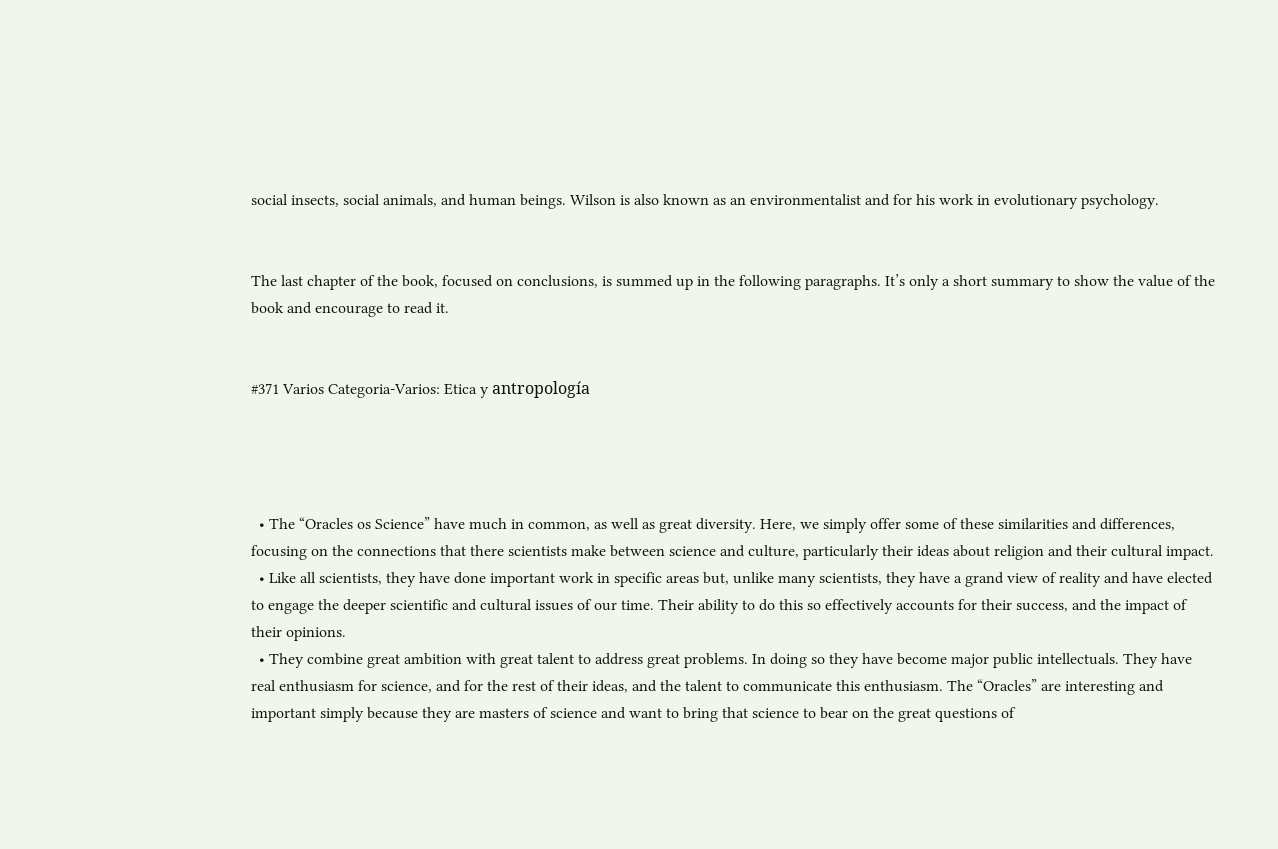social insects, social animals, and human beings. Wilson is also known as an environmentalist and for his work in evolutionary psychology.


The last chapter of the book, focused on conclusions, is summed up in the following paragraphs. It’s only a short summary to show the value of the book and encourage to read it.


#371 Varios Categoria-Varios: Etica y antropología




  • The “Oracles os Science” have much in common, as well as great diversity. Here, we simply offer some of these similarities and differences, focusing on the connections that there scientists make between science and culture, particularly their ideas about religion and their cultural impact.
  • Like all scientists, they have done important work in specific areas but, unlike many scientists, they have a grand view of reality and have elected to engage the deeper scientific and cultural issues of our time. Their ability to do this so effectively accounts for their success, and the impact of their opinions.
  • They combine great ambition with great talent to address great problems. In doing so they have become major public intellectuals. They have real enthusiasm for science, and for the rest of their ideas, and the talent to communicate this enthusiasm. The “Oracles” are interesting and important simply because they are masters of science and want to bring that science to bear on the great questions of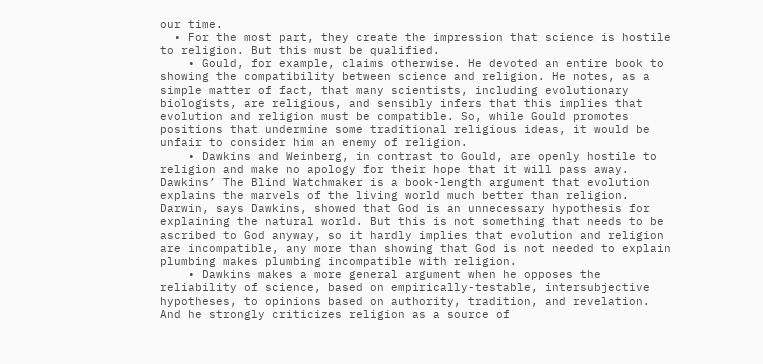our time.
  • For the most part, they create the impression that science is hostile to religion. But this must be qualified.
    • Gould, for example, claims otherwise. He devoted an entire book to showing the compatibility between science and religion. He notes, as a simple matter of fact, that many scientists, including evolutionary biologists, are religious, and sensibly infers that this implies that evolution and religion must be compatible. So, while Gould promotes positions that undermine some traditional religious ideas, it would be unfair to consider him an enemy of religion.
    • Dawkins and Weinberg, in contrast to Gould, are openly hostile to religion and make no apology for their hope that it will pass away. Dawkins’ The Blind Watchmaker is a book-length argument that evolution explains the marvels of the living world much better than religion. Darwin, says Dawkins, showed that God is an unnecessary hypothesis for explaining the natural world. But this is not something that needs to be ascribed to God anyway, so it hardly implies that evolution and religion are incompatible, any more than showing that God is not needed to explain plumbing makes plumbing incompatible with religion.
    • Dawkins makes a more general argument when he opposes the reliability of science, based on empirically-testable, intersubjective hypotheses, to opinions based on authority, tradition, and revelation. And he strongly criticizes religion as a source of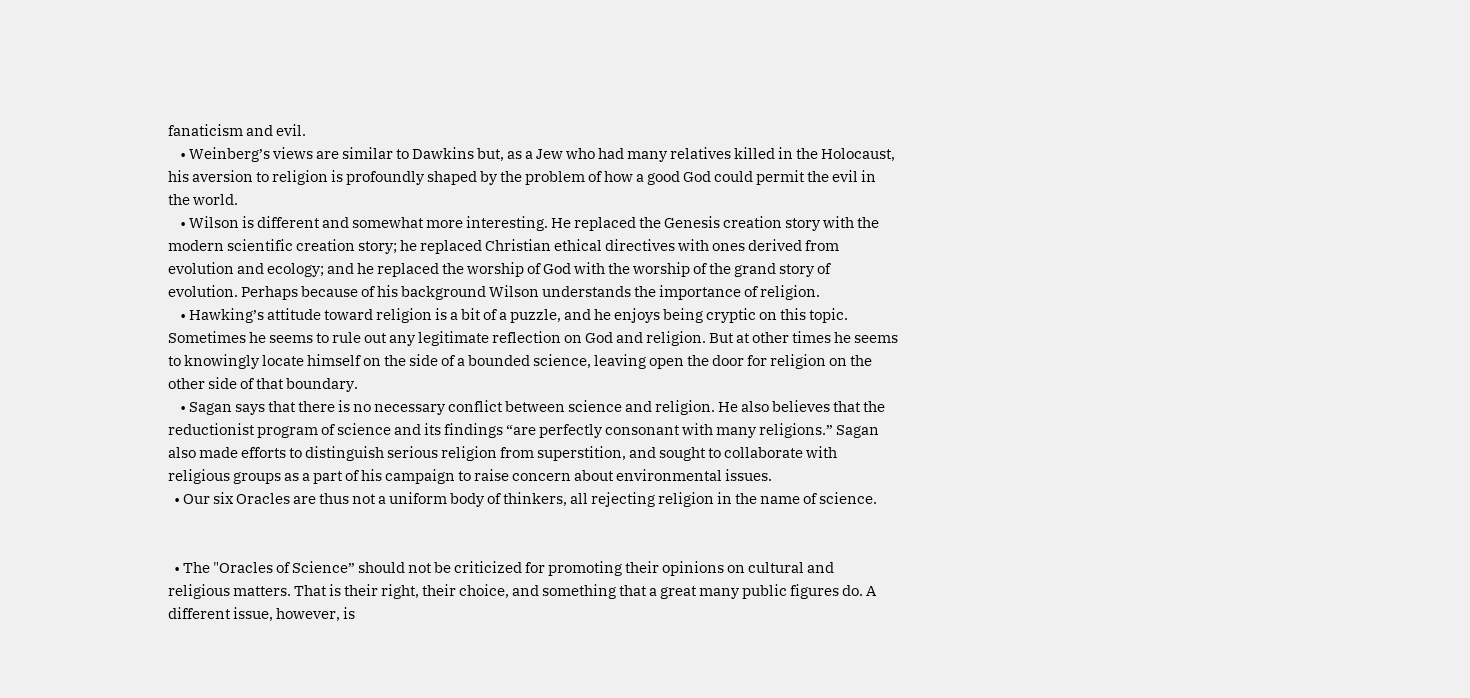fanaticism and evil.
    • Weinberg’s views are similar to Dawkins but, as a Jew who had many relatives killed in the Holocaust, his aversion to religion is profoundly shaped by the problem of how a good God could permit the evil in the world.
    • Wilson is different and somewhat more interesting. He replaced the Genesis creation story with the modern scientific creation story; he replaced Christian ethical directives with ones derived from evolution and ecology; and he replaced the worship of God with the worship of the grand story of evolution. Perhaps because of his background Wilson understands the importance of religion.
    • Hawking’s attitude toward religion is a bit of a puzzle, and he enjoys being cryptic on this topic. Sometimes he seems to rule out any legitimate reflection on God and religion. But at other times he seems to knowingly locate himself on the side of a bounded science, leaving open the door for religion on the other side of that boundary.
    • Sagan says that there is no necessary conflict between science and religion. He also believes that the reductionist program of science and its findings “are perfectly consonant with many religions.” Sagan also made efforts to distinguish serious religion from superstition, and sought to collaborate with religious groups as a part of his campaign to raise concern about environmental issues.
  • Our six Oracles are thus not a uniform body of thinkers, all rejecting religion in the name of science.


  • The "Oracles of Science” should not be criticized for promoting their opinions on cultural and religious matters. That is their right, their choice, and something that a great many public figures do. A different issue, however, is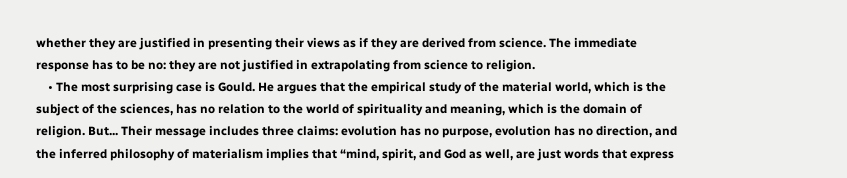whether they are justified in presenting their views as if they are derived from science. The immediate response has to be no: they are not justified in extrapolating from science to religion.
    • The most surprising case is Gould. He argues that the empirical study of the material world, which is the subject of the sciences, has no relation to the world of spirituality and meaning, which is the domain of religion. But... Their message includes three claims: evolution has no purpose, evolution has no direction, and the inferred philosophy of materialism implies that “mind, spirit, and God as well, are just words that express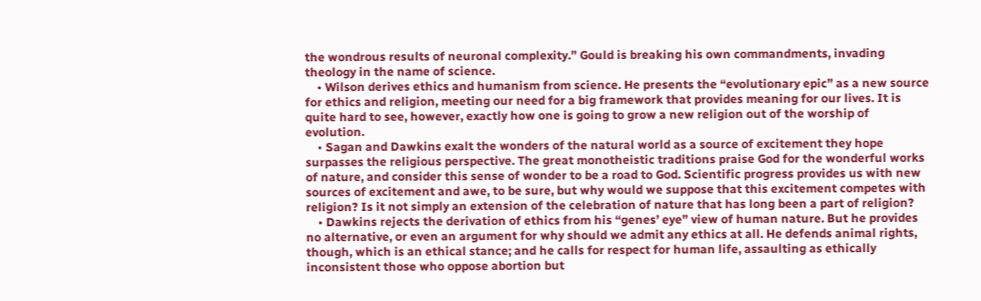the wondrous results of neuronal complexity.” Gould is breaking his own commandments, invading theology in the name of science.
    • Wilson derives ethics and humanism from science. He presents the “evolutionary epic” as a new source for ethics and religion, meeting our need for a big framework that provides meaning for our lives. It is quite hard to see, however, exactly how one is going to grow a new religion out of the worship of evolution.
    • Sagan and Dawkins exalt the wonders of the natural world as a source of excitement they hope surpasses the religious perspective. The great monotheistic traditions praise God for the wonderful works of nature, and consider this sense of wonder to be a road to God. Scientific progress provides us with new sources of excitement and awe, to be sure, but why would we suppose that this excitement competes with religion? Is it not simply an extension of the celebration of nature that has long been a part of religion?
    • Dawkins rejects the derivation of ethics from his “genes’ eye” view of human nature. But he provides no alternative, or even an argument for why should we admit any ethics at all. He defends animal rights, though, which is an ethical stance; and he calls for respect for human life, assaulting as ethically inconsistent those who oppose abortion but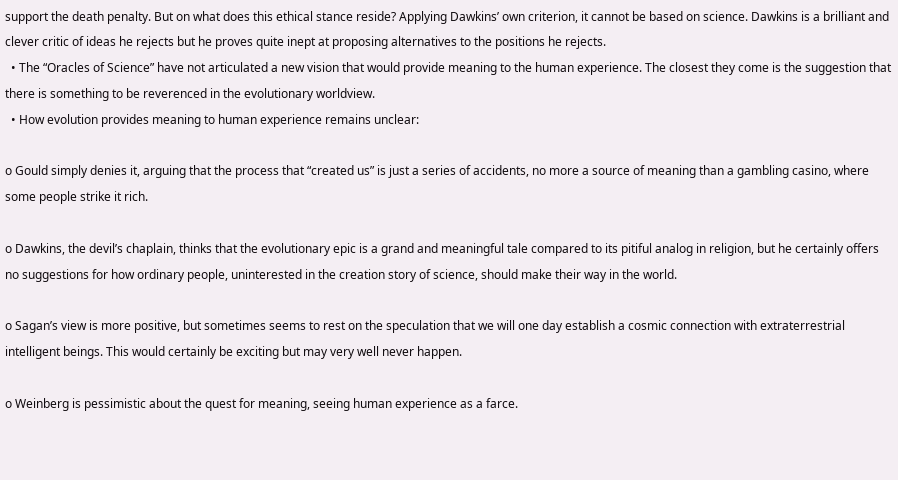support the death penalty. But on what does this ethical stance reside? Applying Dawkins’ own criterion, it cannot be based on science. Dawkins is a brilliant and clever critic of ideas he rejects but he proves quite inept at proposing alternatives to the positions he rejects.
  • The “Oracles of Science” have not articulated a new vision that would provide meaning to the human experience. The closest they come is the suggestion that there is something to be reverenced in the evolutionary worldview.
  • How evolution provides meaning to human experience remains unclear:

o Gould simply denies it, arguing that the process that “created us” is just a series of accidents, no more a source of meaning than a gambling casino, where some people strike it rich.

o Dawkins, the devil’s chaplain, thinks that the evolutionary epic is a grand and meaningful tale compared to its pitiful analog in religion, but he certainly offers no suggestions for how ordinary people, uninterested in the creation story of science, should make their way in the world.

o Sagan’s view is more positive, but sometimes seems to rest on the speculation that we will one day establish a cosmic connection with extraterrestrial intelligent beings. This would certainly be exciting but may very well never happen.

o Weinberg is pessimistic about the quest for meaning, seeing human experience as a farce.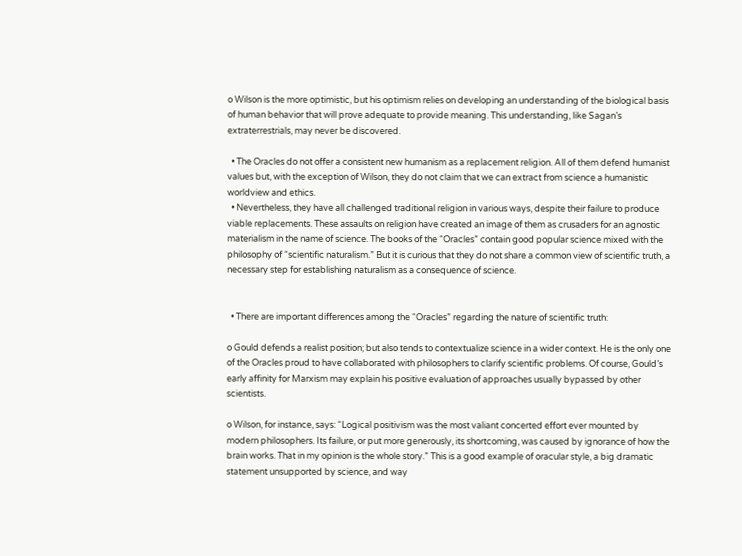o Wilson is the more optimistic, but his optimism relies on developing an understanding of the biological basis of human behavior that will prove adequate to provide meaning. This understanding, like Sagan’s extraterrestrials, may never be discovered.

  • The Oracles do not offer a consistent new humanism as a replacement religion. All of them defend humanist values but, with the exception of Wilson, they do not claim that we can extract from science a humanistic worldview and ethics.
  • Nevertheless, they have all challenged traditional religion in various ways, despite their failure to produce viable replacements. These assaults on religion have created an image of them as crusaders for an agnostic materialism in the name of science. The books of the “Oracles” contain good popular science mixed with the philosophy of “scientific naturalism.” But it is curious that they do not share a common view of scientific truth, a necessary step for establishing naturalism as a consequence of science.


  • There are important differences among the “Oracles” regarding the nature of scientific truth:

o Gould defends a realist position; but also tends to contextualize science in a wider context. He is the only one of the Oracles proud to have collaborated with philosophers to clarify scientific problems. Of course, Gould’s early affinity for Marxism may explain his positive evaluation of approaches usually bypassed by other scientists.

o Wilson, for instance, says: “Logical positivism was the most valiant concerted effort ever mounted by modern philosophers. Its failure, or put more generously, its shortcoming, was caused by ignorance of how the brain works. That in my opinion is the whole story.” This is a good example of oracular style, a big dramatic statement unsupported by science, and way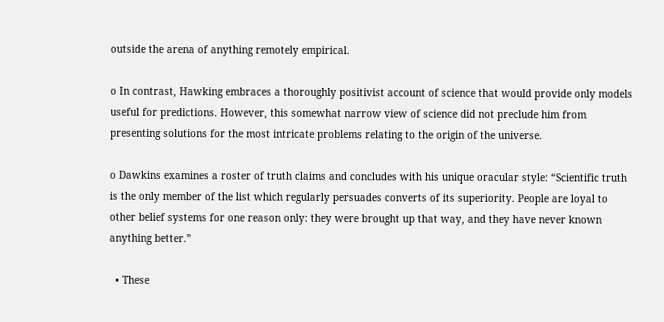outside the arena of anything remotely empirical.

o In contrast, Hawking embraces a thoroughly positivist account of science that would provide only models useful for predictions. However, this somewhat narrow view of science did not preclude him from presenting solutions for the most intricate problems relating to the origin of the universe.

o Dawkins examines a roster of truth claims and concludes with his unique oracular style: “Scientific truth is the only member of the list which regularly persuades converts of its superiority. People are loyal to other belief systems for one reason only: they were brought up that way, and they have never known anything better.”

  • These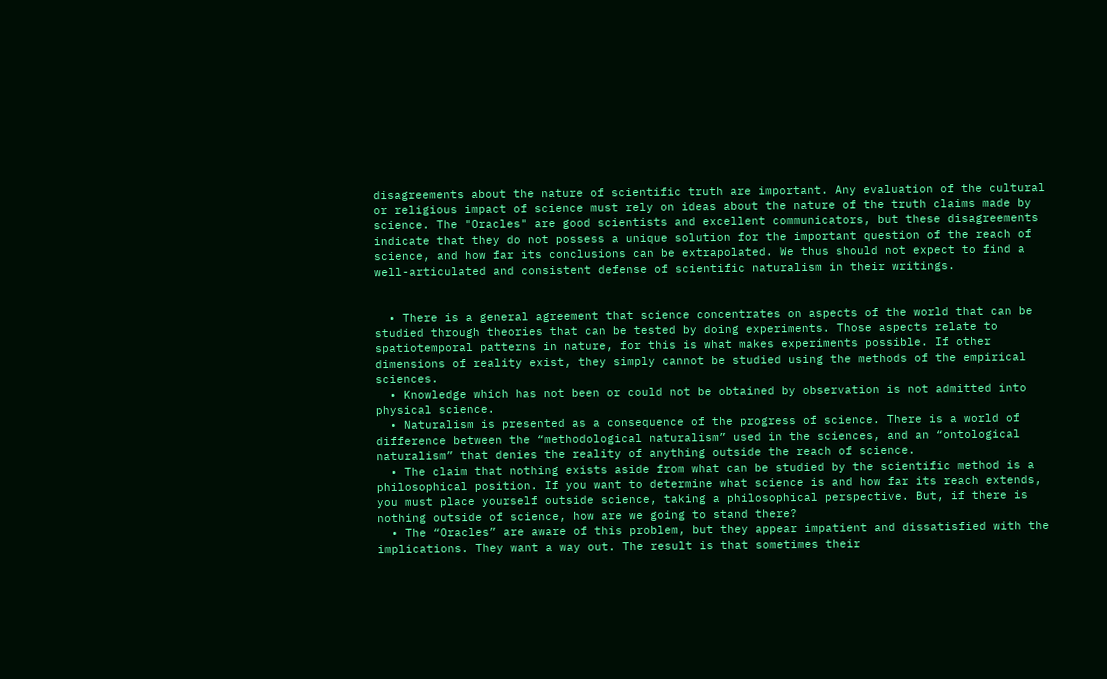disagreements about the nature of scientific truth are important. Any evaluation of the cultural or religious impact of science must rely on ideas about the nature of the truth claims made by science. The "Oracles" are good scientists and excellent communicators, but these disagreements indicate that they do not possess a unique solution for the important question of the reach of science, and how far its conclusions can be extrapolated. We thus should not expect to find a well-articulated and consistent defense of scientific naturalism in their writings.


  • There is a general agreement that science concentrates on aspects of the world that can be studied through theories that can be tested by doing experiments. Those aspects relate to spatiotemporal patterns in nature, for this is what makes experiments possible. If other dimensions of reality exist, they simply cannot be studied using the methods of the empirical sciences.
  • Knowledge which has not been or could not be obtained by observation is not admitted into physical science.
  • Naturalism is presented as a consequence of the progress of science. There is a world of difference between the “methodological naturalism” used in the sciences, and an “ontological naturalism” that denies the reality of anything outside the reach of science.
  • The claim that nothing exists aside from what can be studied by the scientific method is a philosophical position. If you want to determine what science is and how far its reach extends, you must place yourself outside science, taking a philosophical perspective. But, if there is nothing outside of science, how are we going to stand there?
  • The “Oracles” are aware of this problem, but they appear impatient and dissatisfied with the implications. They want a way out. The result is that sometimes their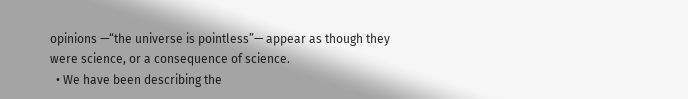opinions —“the universe is pointless”— appear as though they were science, or a consequence of science.
  • We have been describing the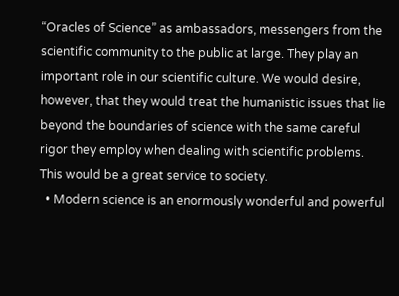“Oracles of Science” as ambassadors, messengers from the scientific community to the public at large. They play an important role in our scientific culture. We would desire, however, that they would treat the humanistic issues that lie beyond the boundaries of science with the same careful rigor they employ when dealing with scientific problems. This would be a great service to society.
  • Modern science is an enormously wonderful and powerful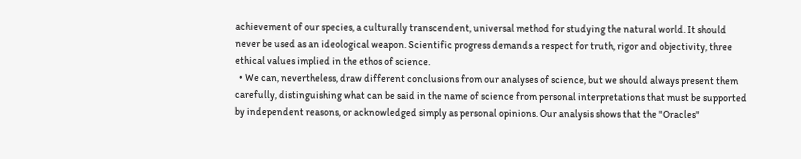achievement of our species, a culturally transcendent, universal method for studying the natural world. It should never be used as an ideological weapon. Scientific progress demands a respect for truth, rigor and objectivity, three ethical values implied in the ethos of science.
  • We can, nevertheless, draw different conclusions from our analyses of science, but we should always present them carefully, distinguishing what can be said in the name of science from personal interpretations that must be supported by independent reasons, or acknowledged simply as personal opinions. Our analysis shows that the "Oracles"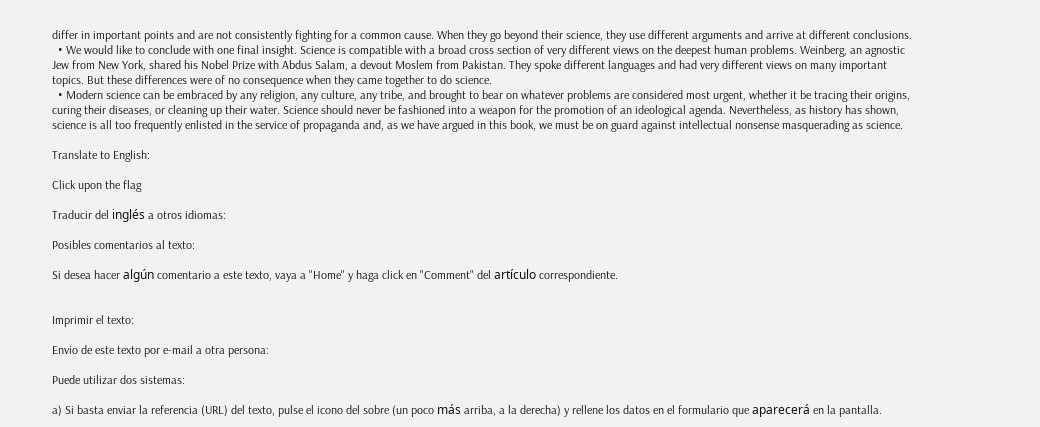differ in important points and are not consistently fighting for a common cause. When they go beyond their science, they use different arguments and arrive at different conclusions.
  • We would like to conclude with one final insight. Science is compatible with a broad cross section of very different views on the deepest human problems. Weinberg, an agnostic Jew from New York, shared his Nobel Prize with Abdus Salam, a devout Moslem from Pakistan. They spoke different languages and had very different views on many important topics. But these differences were of no consequence when they came together to do science.
  • Modern science can be embraced by any religion, any culture, any tribe, and brought to bear on whatever problems are considered most urgent, whether it be tracing their origins, curing their diseases, or cleaning up their water. Science should never be fashioned into a weapon for the promotion of an ideological agenda. Nevertheless, as history has shown, science is all too frequently enlisted in the service of propaganda and, as we have argued in this book, we must be on guard against intellectual nonsense masquerading as science.

Translate to English:

Click upon the flag

Traducir del inglés a otros idiomas:

Posibles comentarios al texto:

Si desea hacer algún comentario a este texto, vaya a "Home" y haga click en "Comment" del artículo correspondiente.


Imprimir el texto:

Envio de este texto por e-mail a otra persona:

Puede utilizar dos sistemas:

a) Si basta enviar la referencia (URL) del texto, pulse el icono del sobre (un poco más arriba, a la derecha) y rellene los datos en el formulario que aparecerá en la pantalla.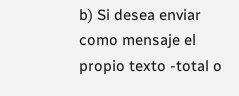b) Si desea enviar como mensaje el propio texto -total o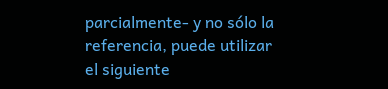parcialmente- y no sólo la referencia, puede utilizar el siguiente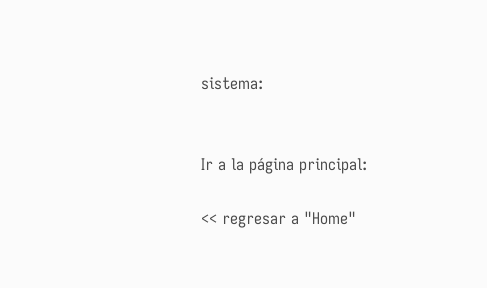sistema:


Ir a la página principal:

<< regresar a "Home"